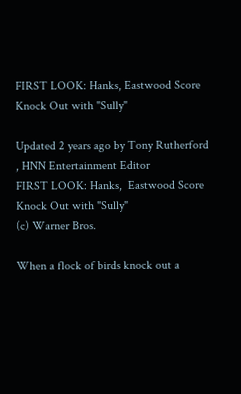FIRST LOOK: Hanks, Eastwood Score Knock Out with "Sully"

Updated 2 years ago by Tony Rutherford , HNN Entertainment Editor
FIRST LOOK: Hanks,  Eastwood Score Knock Out with "Sully"
(c) Warner Bros.

When a flock of birds knock out a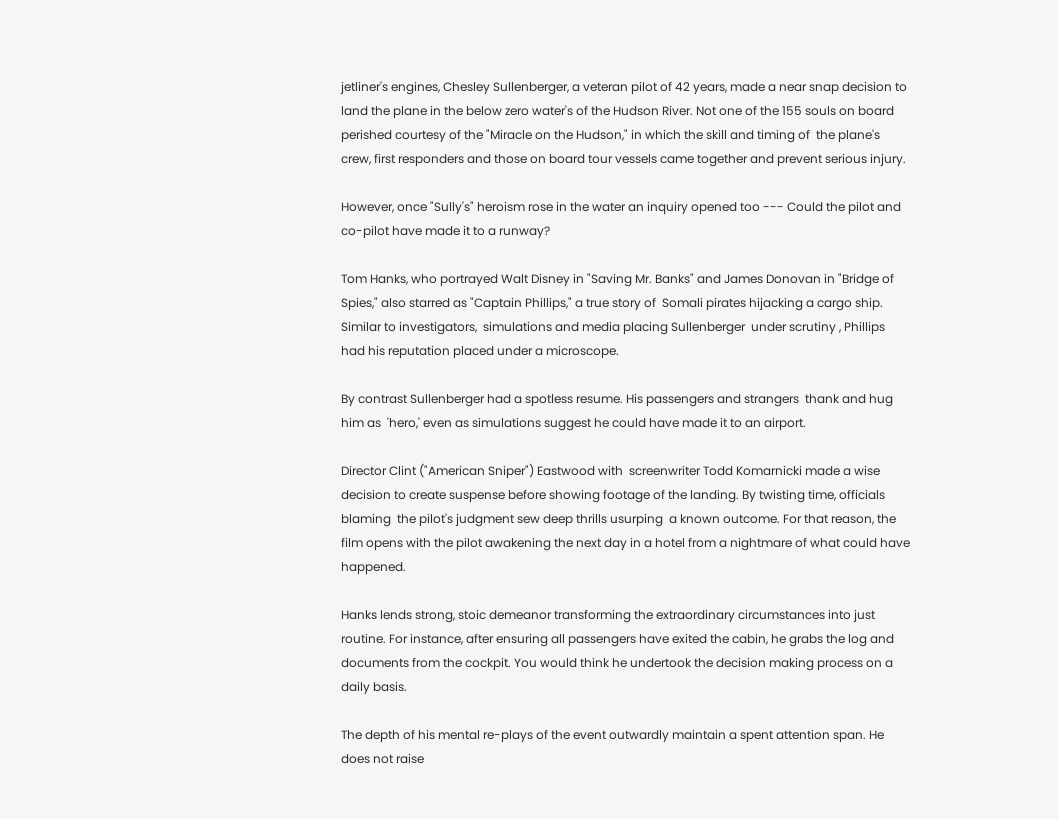jetliner's engines, Chesley Sullenberger, a veteran pilot of 42 years, made a near snap decision to land the plane in the below zero water's of the Hudson River. Not one of the 155 souls on board perished courtesy of the "Miracle on the Hudson," in which the skill and timing of  the plane's crew, first responders and those on board tour vessels came together and prevent serious injury.

However, once "Sully's" heroism rose in the water an inquiry opened too --- Could the pilot and co-pilot have made it to a runway?

Tom Hanks, who portrayed Walt Disney in "Saving Mr. Banks" and James Donovan in "Bridge of Spies," also starred as "Captain Phillips," a true story of  Somali pirates hijacking a cargo ship. Similar to investigators,  simulations and media placing Sullenberger  under scrutiny , Phillips had his reputation placed under a microscope.

By contrast Sullenberger had a spotless resume. His passengers and strangers  thank and hug him as  'hero,' even as simulations suggest he could have made it to an airport.

Director Clint ("American Sniper") Eastwood with  screenwriter Todd Komarnicki made a wise decision to create suspense before showing footage of the landing. By twisting time, officials blaming  the pilot's judgment sew deep thrills usurping  a known outcome. For that reason, the film opens with the pilot awakening the next day in a hotel from a nightmare of what could have happened.

Hanks lends strong, stoic demeanor transforming the extraordinary circumstances into just routine. For instance, after ensuring all passengers have exited the cabin, he grabs the log and documents from the cockpit. You would think he undertook the decision making process on a daily basis.

The depth of his mental re-plays of the event outwardly maintain a spent attention span. He does not raise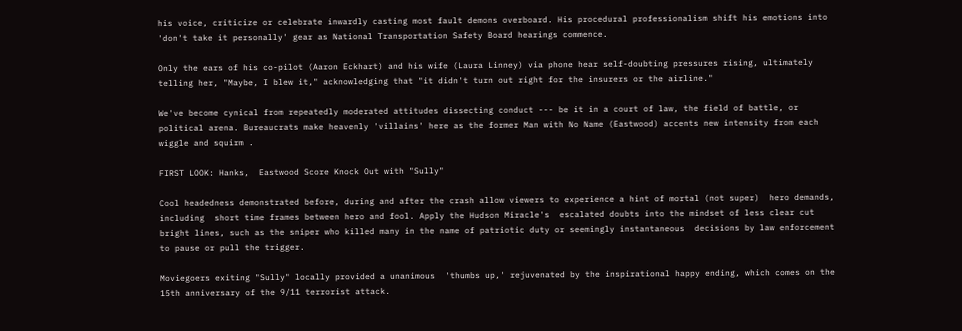his voice, criticize or celebrate inwardly casting most fault demons overboard. His procedural professionalism shift his emotions into 'don't take it personally' gear as National Transportation Safety Board hearings commence.

Only the ears of his co-pilot (Aaron Eckhart) and his wife (Laura Linney) via phone hear self-doubting pressures rising, ultimately telling her, "Maybe, I blew it," acknowledging that "it didn't turn out right for the insurers or the airline."

We've become cynical from repeatedly moderated attitudes dissecting conduct --- be it in a court of law, the field of battle, or political arena. Bureaucrats make heavenly 'villains' here as the former Man with No Name (Eastwood) accents new intensity from each wiggle and squirm .

FIRST LOOK: Hanks,  Eastwood Score Knock Out with "Sully"

Cool headedness demonstrated before, during and after the crash allow viewers to experience a hint of mortal (not super)  hero demands, including  short time frames between hero and fool. Apply the Hudson Miracle's  escalated doubts into the mindset of less clear cut bright lines, such as the sniper who killed many in the name of patriotic duty or seemingly instantaneous  decisions by law enforcement to pause or pull the trigger.

Moviegoers exiting "Sully" locally provided a unanimous  'thumbs up,' rejuvenated by the inspirational happy ending, which comes on the 15th anniversary of the 9/11 terrorist attack.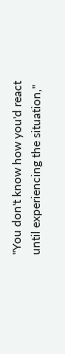"You don't know how you'd react until experiencing the situation,"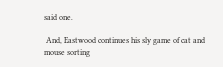said one.

 And, Eastwood continues his sly game of cat and mouse sorting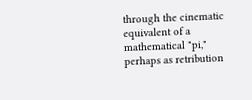through the cinematic equivalent of a mathematical "pi," perhaps as retribution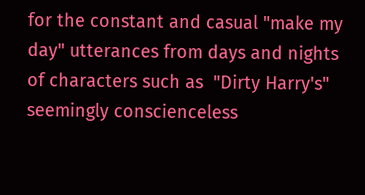for the constant and casual "make my day" utterances from days and nights of characters such as  "Dirty Harry's" seemingly conscienceless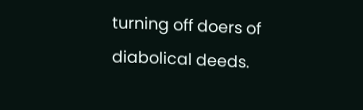turning off doers of diabolical deeds.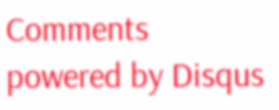Comments powered by Disqus